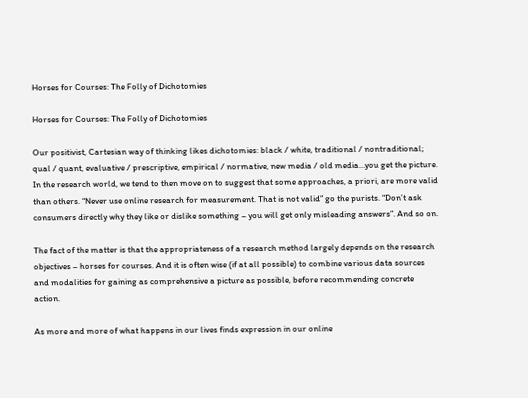Horses for Courses: The Folly of Dichotomies

Horses for Courses: The Folly of Dichotomies

Our positivist, Cartesian way of thinking likes dichotomies: black / white, traditional / nontraditional; qual / quant, evaluative / prescriptive, empirical / normative, new media / old media…you get the picture. In the research world, we tend to then move on to suggest that some approaches, a priori, are more valid than others. “Never use online research for measurement. That is not valid” go the purists. “Don’t ask consumers directly why they like or dislike something – you will get only misleading answers”. And so on.

The fact of the matter is that the appropriateness of a research method largely depends on the research objectives – horses for courses. And it is often wise (if at all possible) to combine various data sources and modalities for gaining as comprehensive a picture as possible, before recommending concrete action.

As more and more of what happens in our lives finds expression in our online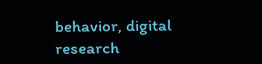behavior, digital research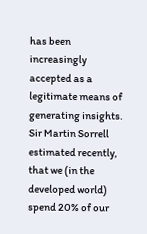has been increasingly accepted as a legitimate means of generating insights. Sir Martin Sorrell estimated recently, that we (in the developed world) spend 20% of our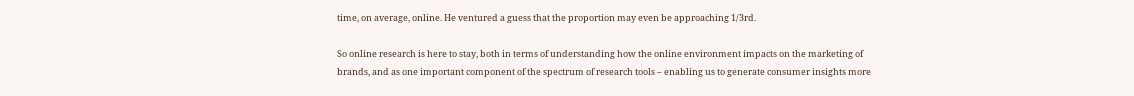time, on average, online. He ventured a guess that the proportion may even be approaching 1/3rd.

So online research is here to stay, both in terms of understanding how the online environment impacts on the marketing of brands, and as one important component of the spectrum of research tools – enabling us to generate consumer insights more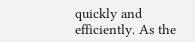quickly and efficiently. As the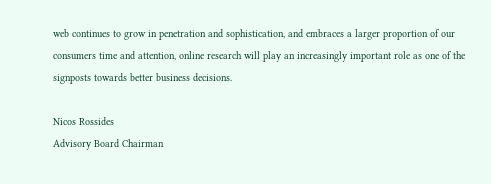web continues to grow in penetration and sophistication, and embraces a larger proportion of our consumers time and attention, online research will play an increasingly important role as one of the signposts towards better business decisions.

Nicos Rossides
Advisory Board Chairman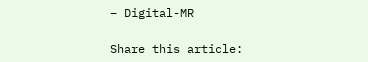– Digital-MR

Share this article: